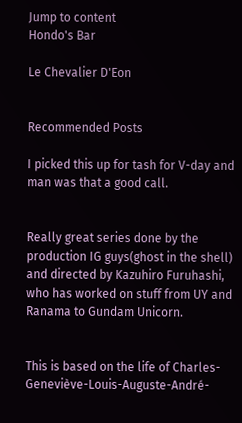Jump to content
Hondo's Bar

Le Chevalier D'Eon


Recommended Posts

I picked this up for tash for V-day and man was that a good call.


Really great series done by the production IG guys(ghost in the shell) and directed by Kazuhiro Furuhashi, who has worked on stuff from UY and Ranama to Gundam Unicorn.


This is based on the life of Charles-Geneviève-Louis-Auguste-André-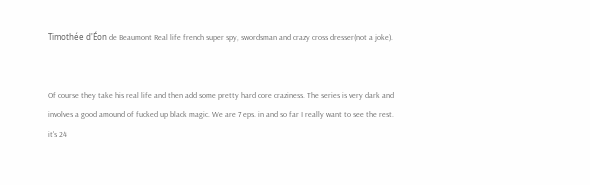Timothée d'Éon de Beaumont Real life french super spy, swordsman and crazy cross dresser(not a joke).


Of course they take his real life and then add some pretty hard core craziness. The series is very dark and involves a good amound of fucked up black magic. We are 7 eps. in and so far I really want to see the rest. it's 24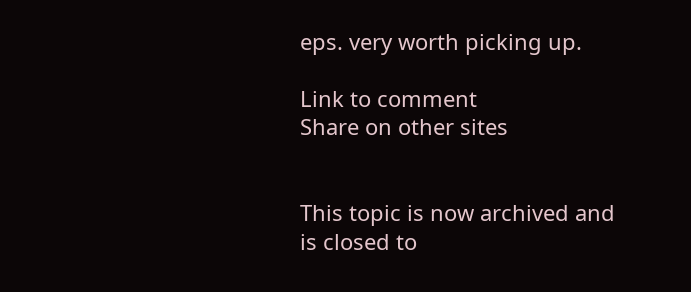eps. very worth picking up.

Link to comment
Share on other sites


This topic is now archived and is closed to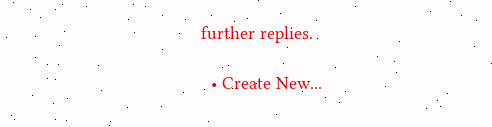further replies.

  • Create New...